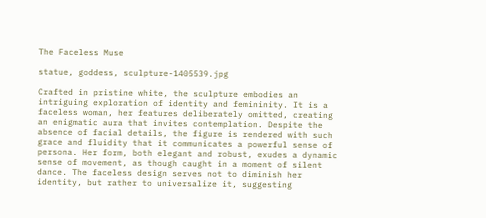The Faceless Muse

statue, goddess, sculpture-1405539.jpg

Crafted in pristine white, the sculpture embodies an intriguing exploration of identity and femininity. It is a faceless woman, her features deliberately omitted, creating an enigmatic aura that invites contemplation. Despite the absence of facial details, the figure is rendered with such grace and fluidity that it communicates a powerful sense of persona. Her form, both elegant and robust, exudes a dynamic sense of movement, as though caught in a moment of silent dance. The faceless design serves not to diminish her identity, but rather to universalize it, suggesting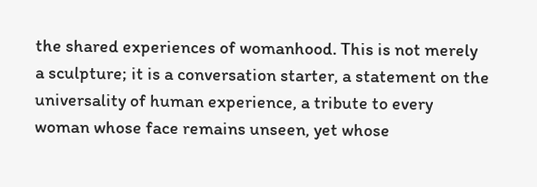the shared experiences of womanhood. This is not merely a sculpture; it is a conversation starter, a statement on the universality of human experience, a tribute to every woman whose face remains unseen, yet whose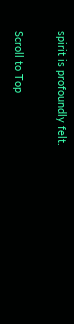spirit is profoundly felt.

Scroll to Top